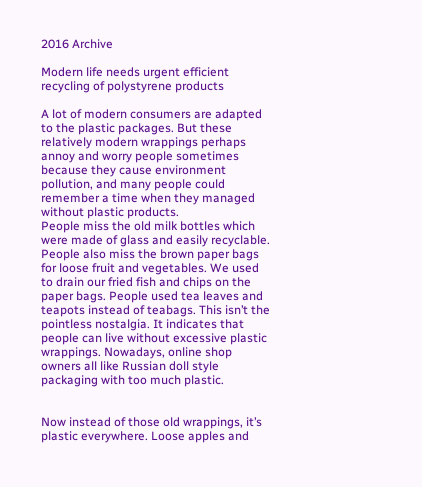2016 Archive

Modern life needs urgent efficient recycling of polystyrene products

A lot of modern consumers are adapted to the plastic packages. But these relatively modern wrappings perhaps annoy and worry people sometimes because they cause environment pollution, and many people could remember a time when they managed without plastic products.
People miss the old milk bottles which were made of glass and easily recyclable. People also miss the brown paper bags for loose fruit and vegetables. We used to drain our fried fish and chips on the paper bags. People used tea leaves and teapots instead of teabags. This isn’t the pointless nostalgia. It indicates that people can live without excessive plastic wrappings. Nowadays, online shop owners all like Russian doll style packaging with too much plastic.


Now instead of those old wrappings, it’s plastic everywhere. Loose apples and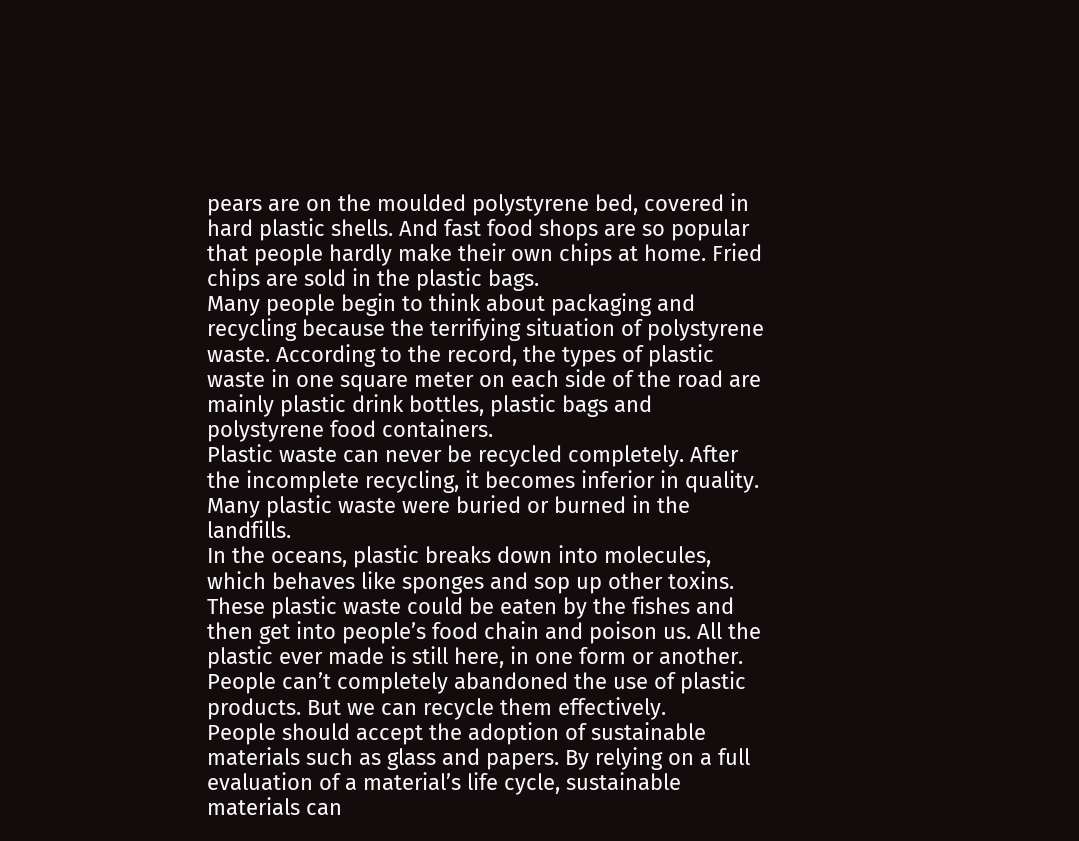pears are on the moulded polystyrene bed, covered in hard plastic shells. And fast food shops are so popular that people hardly make their own chips at home. Fried chips are sold in the plastic bags.
Many people begin to think about packaging and recycling because the terrifying situation of polystyrene waste. According to the record, the types of plastic waste in one square meter on each side of the road are mainly plastic drink bottles, plastic bags and polystyrene food containers.
Plastic waste can never be recycled completely. After the incomplete recycling, it becomes inferior in quality. Many plastic waste were buried or burned in the landfills.
In the oceans, plastic breaks down into molecules, which behaves like sponges and sop up other toxins. These plastic waste could be eaten by the fishes and then get into people’s food chain and poison us. All the plastic ever made is still here, in one form or another. People can’t completely abandoned the use of plastic products. But we can recycle them effectively.
People should accept the adoption of sustainable materials such as glass and papers. By relying on a full evaluation of a material’s life cycle, sustainable materials can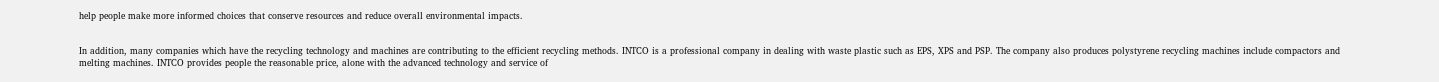help people make more informed choices that conserve resources and reduce overall environmental impacts.


In addition, many companies which have the recycling technology and machines are contributing to the efficient recycling methods. INTCO is a professional company in dealing with waste plastic such as EPS, XPS and PSP. The company also produces polystyrene recycling machines include compactors and melting machines. INTCO provides people the reasonable price, alone with the advanced technology and service of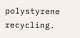polystyrene recycling.